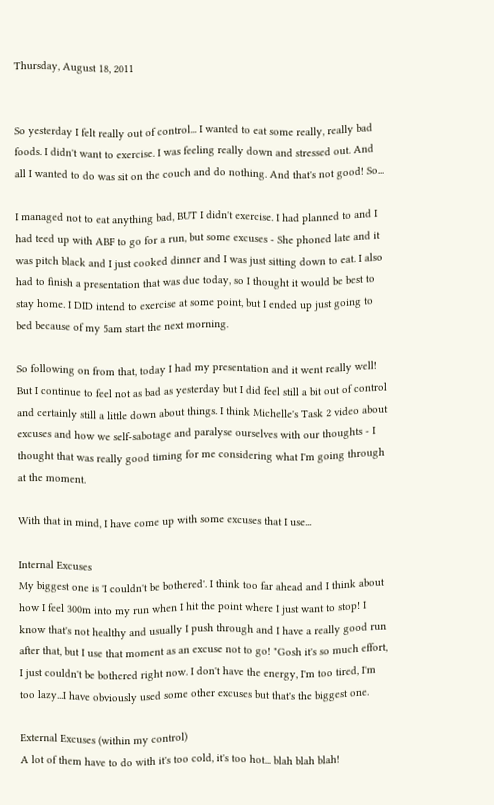Thursday, August 18, 2011


So yesterday I felt really out of control... I wanted to eat some really, really bad foods. I didn't want to exercise. I was feeling really down and stressed out. And all I wanted to do was sit on the couch and do nothing. And that's not good! So...

I managed not to eat anything bad, BUT I didn't exercise. I had planned to and I had teed up with ABF to go for a run, but some excuses - She phoned late and it was pitch black and I just cooked dinner and I was just sitting down to eat. I also had to finish a presentation that was due today, so I thought it would be best to stay home. I DID intend to exercise at some point, but I ended up just going to bed because of my 5am start the next morning.

So following on from that, today I had my presentation and it went really well! But I continue to feel not as bad as yesterday but I did feel still a bit out of control and certainly still a little down about things. I think Michelle's Task 2 video about excuses and how we self-sabotage and paralyse ourselves with our thoughts - I thought that was really good timing for me considering what I'm going through at the moment.

With that in mind, I have come up with some excuses that I use...

Internal Excuses
My biggest one is 'I couldn't be bothered'. I think too far ahead and I think about how I feel 300m into my run when I hit the point where I just want to stop! I know that's not healthy and usually I push through and I have a really good run after that, but I use that moment as an excuse not to go! "Gosh it's so much effort, I just couldn't be bothered right now. I don't have the energy, I'm too tired, I'm too lazy...I have obviously used some other excuses but that's the biggest one.

External Excuses (within my control)
A lot of them have to do with it's too cold, it's too hot... blah blah blah!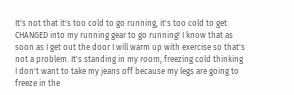It's not that it's too cold to go running, it's too cold to get CHANGED into my running gear to go running! I know that as soon as I get out the door I will warm up with exercise so that's not a problem. It's standing in my room, freezing cold thinking I don't want to take my jeans off because my legs are going to freeze in the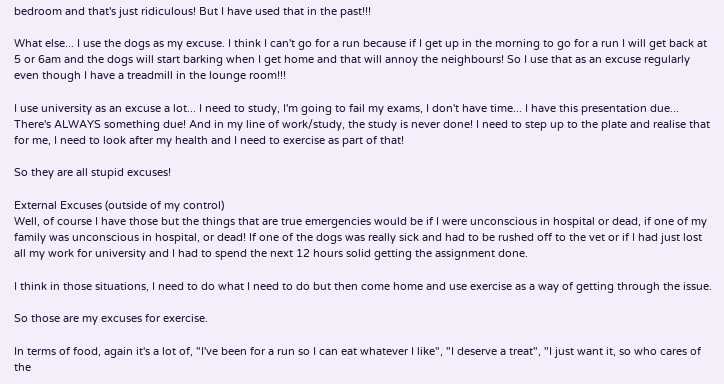bedroom and that's just ridiculous! But I have used that in the past!!!

What else... I use the dogs as my excuse. I think I can't go for a run because if I get up in the morning to go for a run I will get back at 5 or 6am and the dogs will start barking when I get home and that will annoy the neighbours! So I use that as an excuse regularly even though I have a treadmill in the lounge room!!!

I use university as an excuse a lot... I need to study, I'm going to fail my exams, I don't have time... I have this presentation due... There's ALWAYS something due! And in my line of work/study, the study is never done! I need to step up to the plate and realise that for me, I need to look after my health and I need to exercise as part of that!

So they are all stupid excuses!

External Excuses (outside of my control)
Well, of course I have those but the things that are true emergencies would be if I were unconscious in hospital or dead, if one of my family was unconscious in hospital, or dead! If one of the dogs was really sick and had to be rushed off to the vet or if I had just lost all my work for university and I had to spend the next 12 hours solid getting the assignment done.

I think in those situations, I need to do what I need to do but then come home and use exercise as a way of getting through the issue.

So those are my excuses for exercise.

In terms of food, again it's a lot of, "I've been for a run so I can eat whatever I like", "I deserve a treat", "I just want it, so who cares of the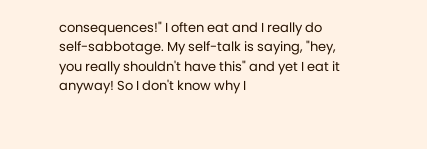consequences!" I often eat and I really do self-sabbotage. My self-talk is saying, "hey, you really shouldn't have this" and yet I eat it anyway! So I don't know why I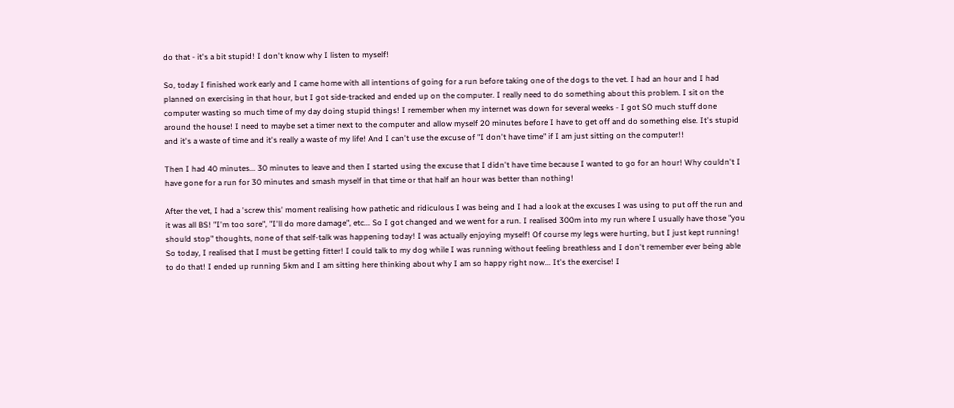do that - it's a bit stupid! I don't know why I listen to myself!

So, today I finished work early and I came home with all intentions of going for a run before taking one of the dogs to the vet. I had an hour and I had planned on exercising in that hour, but I got side-tracked and ended up on the computer. I really need to do something about this problem. I sit on the computer wasting so much time of my day doing stupid things! I remember when my internet was down for several weeks - I got SO much stuff done around the house! I need to maybe set a timer next to the computer and allow myself 20 minutes before I have to get off and do something else. It's stupid and it's a waste of time and it's really a waste of my life! And I can't use the excuse of "I don't have time" if I am just sitting on the computer!!

Then I had 40 minutes... 30 minutes to leave and then I started using the excuse that I didn't have time because I wanted to go for an hour! Why couldn't I have gone for a run for 30 minutes and smash myself in that time or that half an hour was better than nothing!

After the vet, I had a 'screw this' moment realising how pathetic and ridiculous I was being and I had a look at the excuses I was using to put off the run and it was all BS! "I'm too sore", "I'll do more damage", etc... So I got changed and we went for a run. I realised 300m into my run where I usually have those "you should stop" thoughts, none of that self-talk was happening today! I was actually enjoying myself! Of course my legs were hurting, but I just kept running! So today, I realised that I must be getting fitter! I could talk to my dog while I was running without feeling breathless and I don't remember ever being able to do that! I ended up running 5km and I am sitting here thinking about why I am so happy right now... It's the exercise! I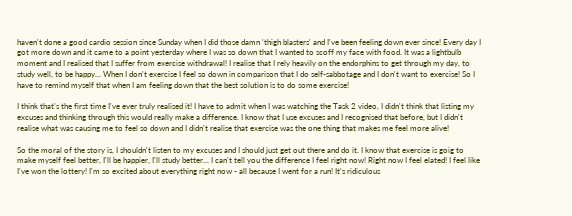haven't done a good cardio session since Sunday when I did those damn 'thigh blasters' and I've been feeling down ever since! Every day I got more down and it came to a point yesterday where I was so down that I wanted to scoff my face with food. It was a lightbulb moment and I realised that I suffer from exercise withdrawal! I realise that I rely heavily on the endorphins to get through my day, to study well, to be happy... When I don't exercise I feel so down in comparison that I do self-sabbotage and I don't want to exercise! So I have to remind myself that when I am feeling down that the best solution is to do some exercise!

I think that's the first time I've ever truly realised it! I have to admit when I was watching the Task 2 video, I didn't think that listing my excuses and thinking through this would really make a difference. I know that I use excuses and I recognised that before, but I didn't realise what was causing me to feel so down and I didn't realise that exercise was the one thing that makes me feel more alive!

So the moral of the story is, I shouldn't listen to my excuses and I should just get out there and do it. I know that exercise is goig to make myself feel better, I'll be happier, I'll study better... I can't tell you the difference I feel right now! Right now I feel elated! I feel like I've won the lottery! I'm so excited about everything right now - all because I went for a run! It's ridiculous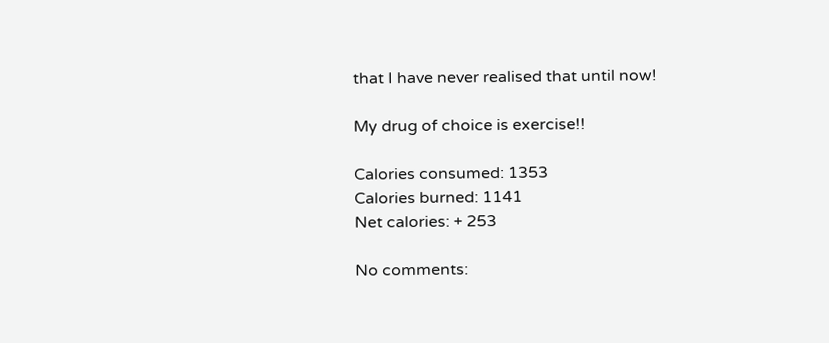that I have never realised that until now!

My drug of choice is exercise!!

Calories consumed: 1353
Calories burned: 1141
Net calories: + 253

No comments: